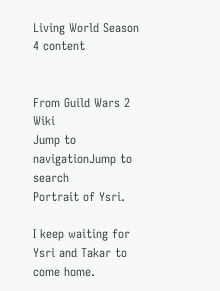Living World Season 4 content


From Guild Wars 2 Wiki
Jump to navigationJump to search
Portrait of Ysri.

I keep waiting for Ysri and Takar to come home.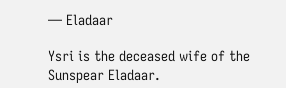— Eladaar

Ysri is the deceased wife of the Sunspear Eladaar.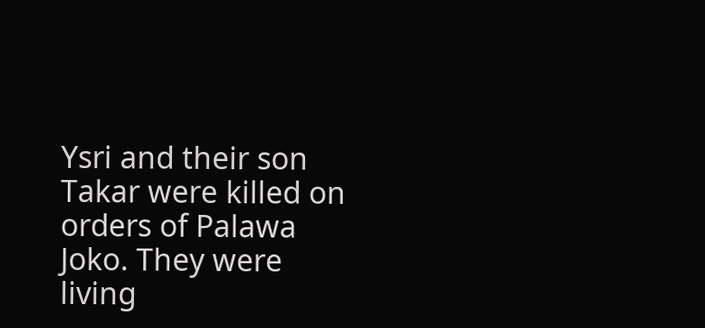Ysri and their son Takar were killed on orders of Palawa Joko. They were living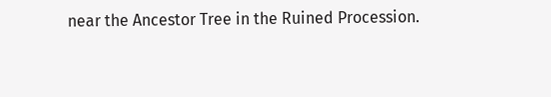near the Ancestor Tree in the Ruined Procession.